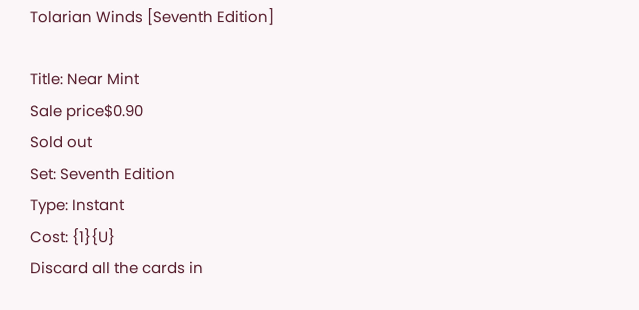Tolarian Winds [Seventh Edition]

Title: Near Mint
Sale price$0.90
Sold out
Set: Seventh Edition
Type: Instant
Cost: {1}{U}
Discard all the cards in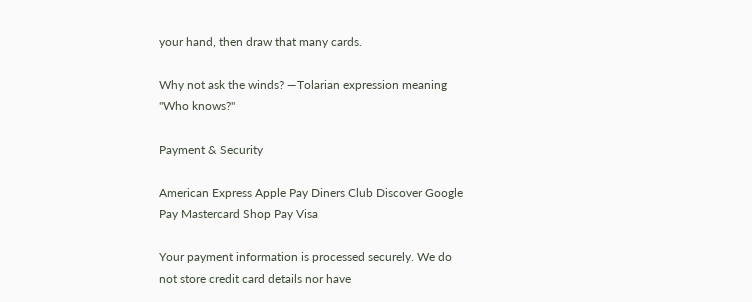your hand, then draw that many cards.

Why not ask the winds? —Tolarian expression meaning "Who knows?"

Payment & Security

American Express Apple Pay Diners Club Discover Google Pay Mastercard Shop Pay Visa

Your payment information is processed securely. We do not store credit card details nor have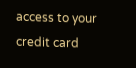access to your credit card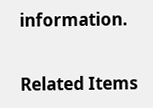information.

Related Items